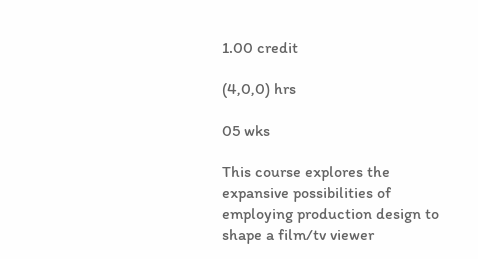1.00 credit

(4,0,0) hrs

05 wks

This course explores the expansive possibilities of employing production design to shape a film/tv viewer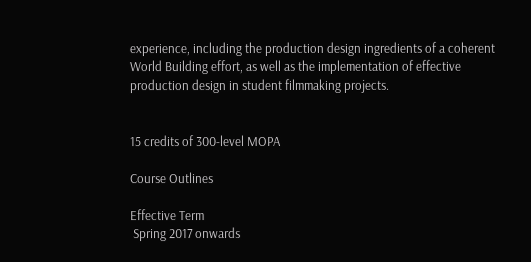experience, including the production design ingredients of a coherent World Building effort, as well as the implementation of effective production design in student filmmaking projects.


15 credits of 300-level MOPA

Course Outlines

Effective Term
 Spring 2017 onwards